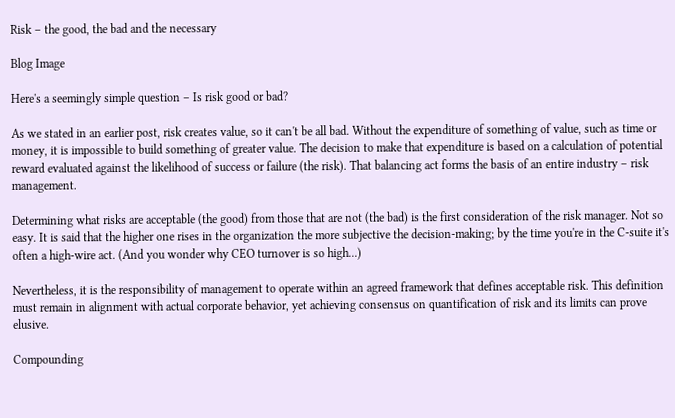Risk – the good, the bad and the necessary

Blog Image

Here's a seemingly simple question – Is risk good or bad?

As we stated in an earlier post, risk creates value, so it can't be all bad. Without the expenditure of something of value, such as time or money, it is impossible to build something of greater value. The decision to make that expenditure is based on a calculation of potential reward evaluated against the likelihood of success or failure (the risk). That balancing act forms the basis of an entire industry – risk management.

Determining what risks are acceptable (the good) from those that are not (the bad) is the first consideration of the risk manager. Not so easy. It is said that the higher one rises in the organization the more subjective the decision-making; by the time you're in the C-suite it's often a high-wire act. (And you wonder why CEO turnover is so high...)

Nevertheless, it is the responsibility of management to operate within an agreed framework that defines acceptable risk. This definition must remain in alignment with actual corporate behavior, yet achieving consensus on quantification of risk and its limits can prove elusive.

Compounding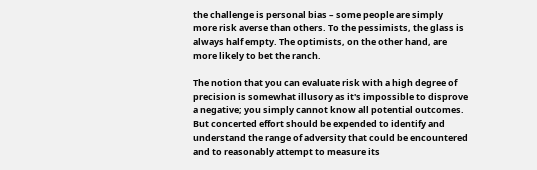the challenge is personal bias – some people are simply more risk averse than others. To the pessimists, the glass is always half empty. The optimists, on the other hand, are more likely to bet the ranch.

The notion that you can evaluate risk with a high degree of precision is somewhat illusory as it's impossible to disprove a negative; you simply cannot know all potential outcomes. But concerted effort should be expended to identify and understand the range of adversity that could be encountered and to reasonably attempt to measure its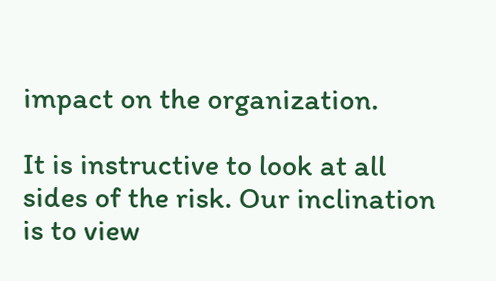impact on the organization.

It is instructive to look at all sides of the risk. Our inclination is to view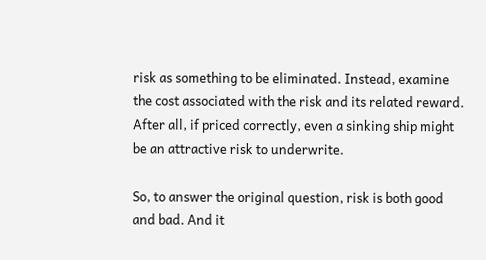risk as something to be eliminated. Instead, examine the cost associated with the risk and its related reward. After all, if priced correctly, even a sinking ship might be an attractive risk to underwrite.

So, to answer the original question, risk is both good and bad. And it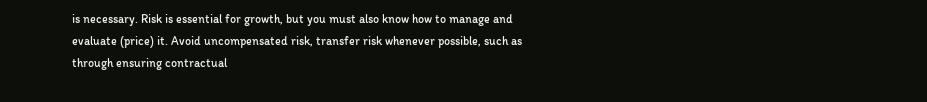is necessary. Risk is essential for growth, but you must also know how to manage and evaluate (price) it. Avoid uncompensated risk, transfer risk whenever possible, such as through ensuring contractual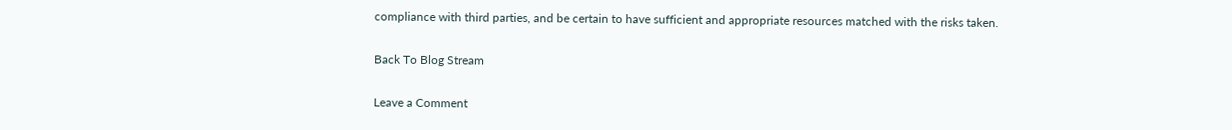compliance with third parties, and be certain to have sufficient and appropriate resources matched with the risks taken.

Back To Blog Stream

Leave a Comment